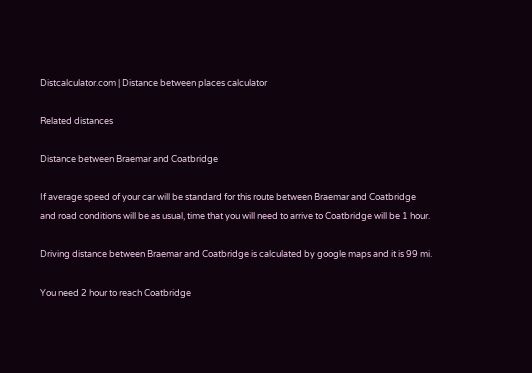Distcalculator.com | Distance between places calculator

Related distances

Distance between Braemar and Coatbridge

If average speed of your car will be standard for this route between Braemar and Coatbridge and road conditions will be as usual, time that you will need to arrive to Coatbridge will be 1 hour.

Driving distance between Braemar and Coatbridge is calculated by google maps and it is 99 mi.

You need 2 hour to reach Coatbridge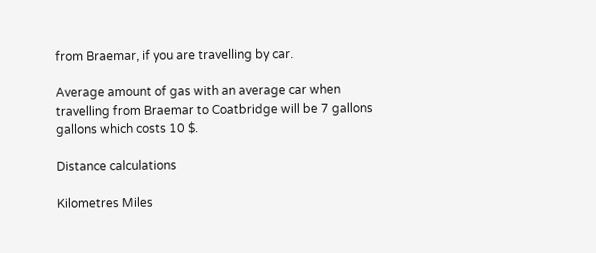from Braemar, if you are travelling by car.

Average amount of gas with an average car when travelling from Braemar to Coatbridge will be 7 gallons gallons which costs 10 $.

Distance calculations

Kilometres Miles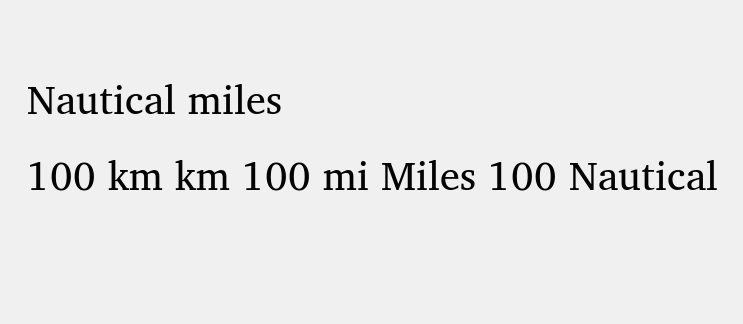Nautical miles
100 km km 100 mi Miles 100 Nautical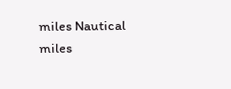miles Nautical miles